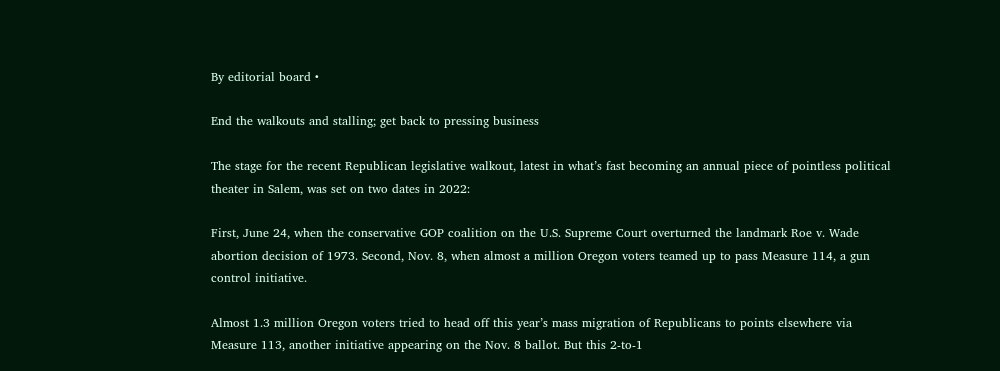By editorial board •

End the walkouts and stalling; get back to pressing business

The stage for the recent Republican legislative walkout, latest in what’s fast becoming an annual piece of pointless political theater in Salem, was set on two dates in 2022:

First, June 24, when the conservative GOP coalition on the U.S. Supreme Court overturned the landmark Roe v. Wade abortion decision of 1973. Second, Nov. 8, when almost a million Oregon voters teamed up to pass Measure 114, a gun control initiative.

Almost 1.3 million Oregon voters tried to head off this year’s mass migration of Republicans to points elsewhere via Measure 113, another initiative appearing on the Nov. 8 ballot. But this 2-to-1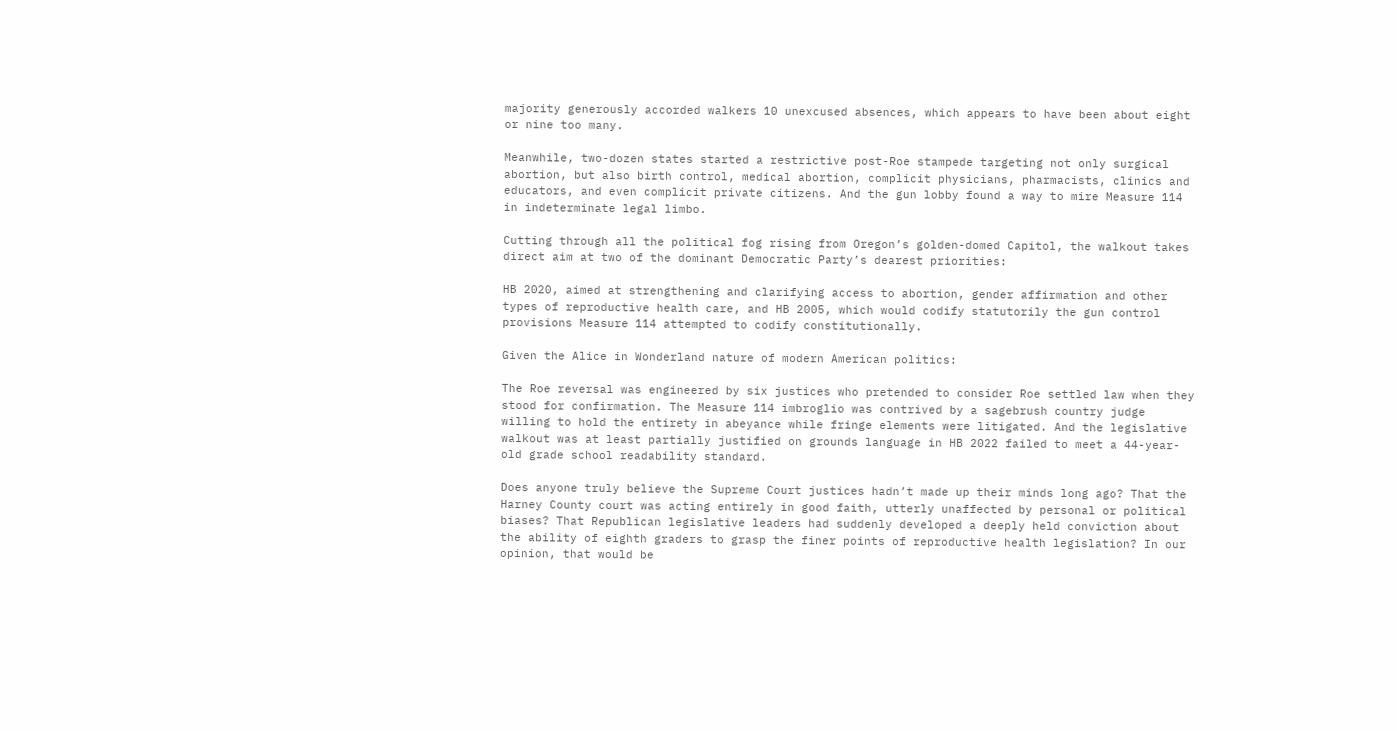majority generously accorded walkers 10 unexcused absences, which appears to have been about eight or nine too many.

Meanwhile, two-dozen states started a restrictive post-Roe stampede targeting not only surgical abortion, but also birth control, medical abortion, complicit physicians, pharmacists, clinics and educators, and even complicit private citizens. And the gun lobby found a way to mire Measure 114 in indeterminate legal limbo.

Cutting through all the political fog rising from Oregon’s golden-domed Capitol, the walkout takes direct aim at two of the dominant Democratic Party’s dearest priorities:

HB 2020, aimed at strengthening and clarifying access to abortion, gender affirmation and other types of reproductive health care, and HB 2005, which would codify statutorily the gun control provisions Measure 114 attempted to codify constitutionally.

Given the Alice in Wonderland nature of modern American politics:

The Roe reversal was engineered by six justices who pretended to consider Roe settled law when they stood for confirmation. The Measure 114 imbroglio was contrived by a sagebrush country judge willing to hold the entirety in abeyance while fringe elements were litigated. And the legislative walkout was at least partially justified on grounds language in HB 2022 failed to meet a 44-year-old grade school readability standard.

Does anyone truly believe the Supreme Court justices hadn’t made up their minds long ago? That the Harney County court was acting entirely in good faith, utterly unaffected by personal or political biases? That Republican legislative leaders had suddenly developed a deeply held conviction about the ability of eighth graders to grasp the finer points of reproductive health legislation? In our opinion, that would be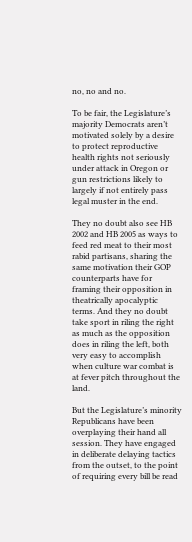no, no and no.

To be fair, the Legislature’s majority Democrats aren’t motivated solely by a desire to protect reproductive health rights not seriously under attack in Oregon or gun restrictions likely to largely if not entirely pass legal muster in the end.

They no doubt also see HB 2002 and HB 2005 as ways to feed red meat to their most rabid partisans, sharing the same motivation their GOP counterparts have for framing their opposition in theatrically apocalyptic terms. And they no doubt take sport in riling the right as much as the opposition does in riling the left, both very easy to accomplish when culture war combat is at fever pitch throughout the land.

But the Legislature’s minority Republicans have been overplaying their hand all session. They have engaged in deliberate delaying tactics from the outset, to the point of requiring every bill be read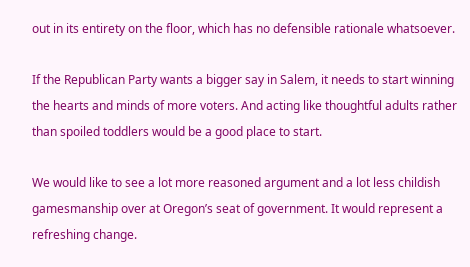out in its entirety on the floor, which has no defensible rationale whatsoever.

If the Republican Party wants a bigger say in Salem, it needs to start winning the hearts and minds of more voters. And acting like thoughtful adults rather than spoiled toddlers would be a good place to start.

We would like to see a lot more reasoned argument and a lot less childish gamesmanship over at Oregon’s seat of government. It would represent a refreshing change.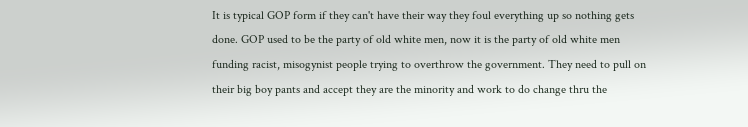It is typical GOP form if they can't have their way they foul everything up so nothing gets done. GOP used to be the party of old white men, now it is the party of old white men funding racist, misogynist people trying to overthrow the government. They need to pull on their big boy pants and accept they are the minority and work to do change thru the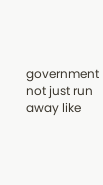government not just run away like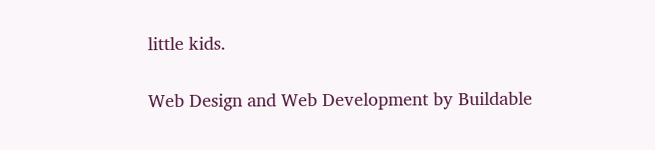little kids.

Web Design and Web Development by Buildable